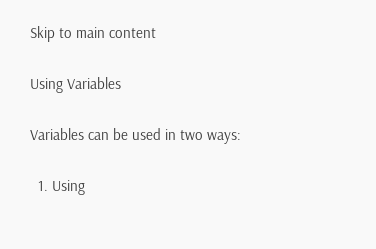Skip to main content

Using Variables

Variables can be used in two ways:

  1. Using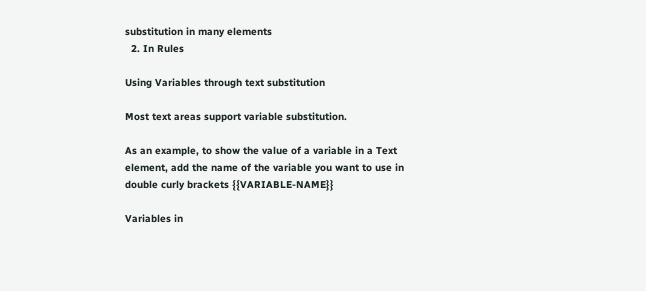substitution in many elements
  2. In Rules

Using Variables through text substitution

Most text areas support variable substitution.

As an example, to show the value of a variable in a Text element, add the name of the variable you want to use in double curly brackets {{VARIABLE-NAME}}

Variables in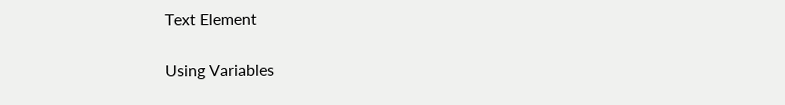Text Element

Using Variables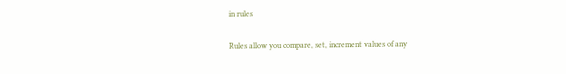in rules

Rules allow you compare, set, increment values of any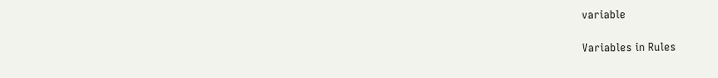variable

Variables in Rules